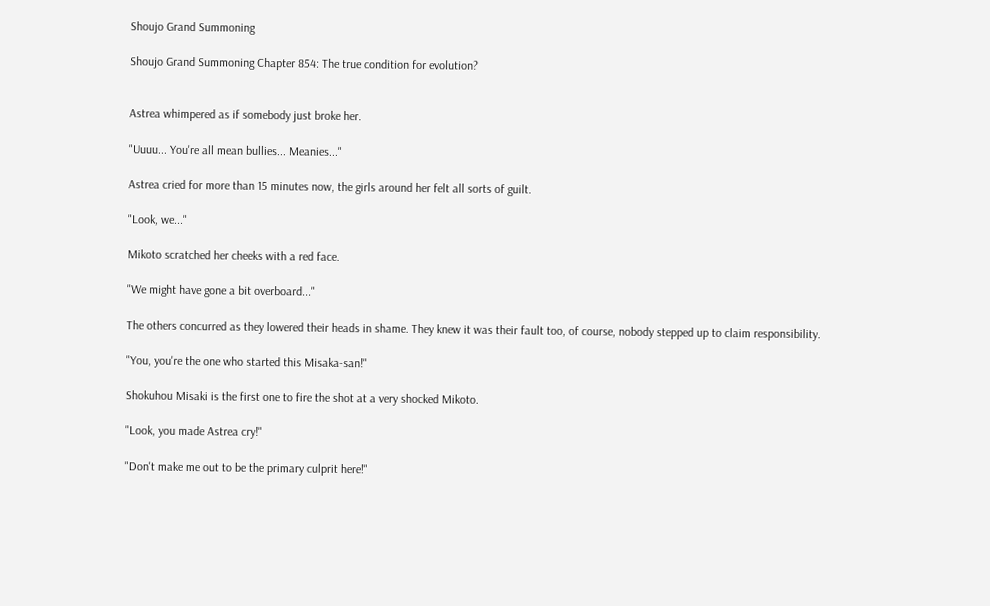Shoujo Grand Summoning

Shoujo Grand Summoning Chapter 854: The true condition for evolution?


Astrea whimpered as if somebody just broke her.

"Uuuu... You're all mean bullies... Meanies..."

Astrea cried for more than 15 minutes now, the girls around her felt all sorts of guilt.

"Look, we..."

Mikoto scratched her cheeks with a red face.

"We might have gone a bit overboard..."

The others concurred as they lowered their heads in shame. They knew it was their fault too, of course, nobody stepped up to claim responsibility.

"You, you're the one who started this Misaka-san!"

Shokuhou Misaki is the first one to fire the shot at a very shocked Mikoto.

"Look, you made Astrea cry!"

"Don't make me out to be the primary culprit here!"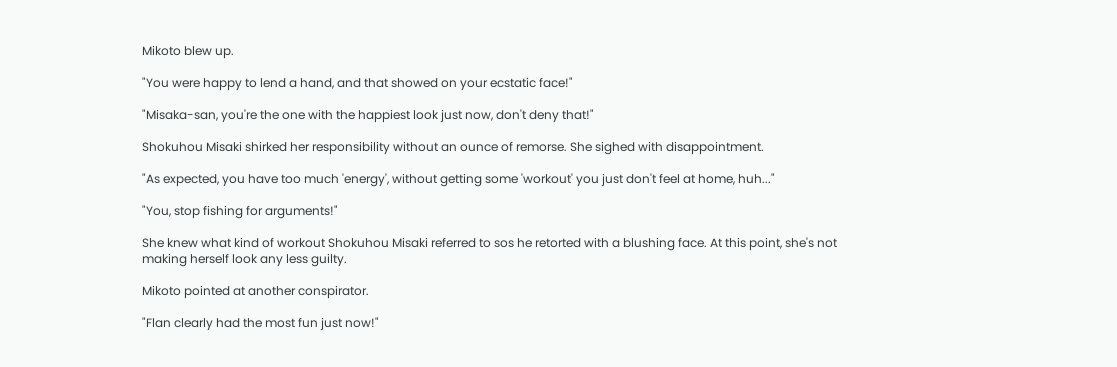Mikoto blew up.

"You were happy to lend a hand, and that showed on your ecstatic face!"

"Misaka-san, you're the one with the happiest look just now, don't deny that!"

Shokuhou Misaki shirked her responsibility without an ounce of remorse. She sighed with disappointment.

"As expected, you have too much 'energy', without getting some 'workout' you just don't feel at home, huh..."

"You, stop fishing for arguments!"

She knew what kind of workout Shokuhou Misaki referred to sos he retorted with a blushing face. At this point, she's not making herself look any less guilty.

Mikoto pointed at another conspirator.

"Flan clearly had the most fun just now!"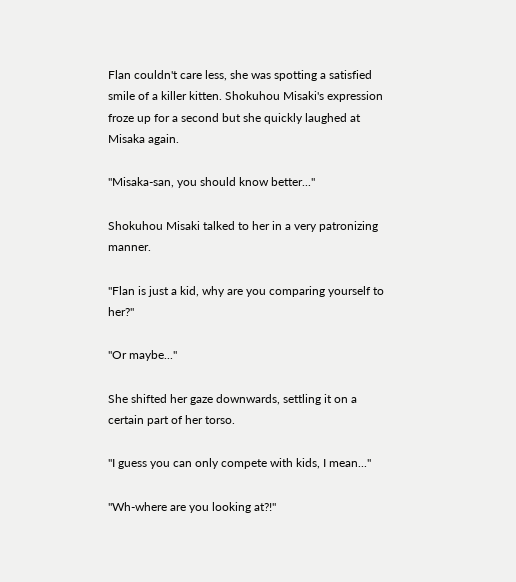Flan couldn't care less, she was spotting a satisfied smile of a killer kitten. Shokuhou Misaki's expression froze up for a second but she quickly laughed at Misaka again.

"Misaka-san, you should know better..."

Shokuhou Misaki talked to her in a very patronizing manner.

"Flan is just a kid, why are you comparing yourself to her?"

"Or maybe..."

She shifted her gaze downwards, settling it on a certain part of her torso.

"I guess you can only compete with kids, I mean..."

"Wh-where are you looking at?!"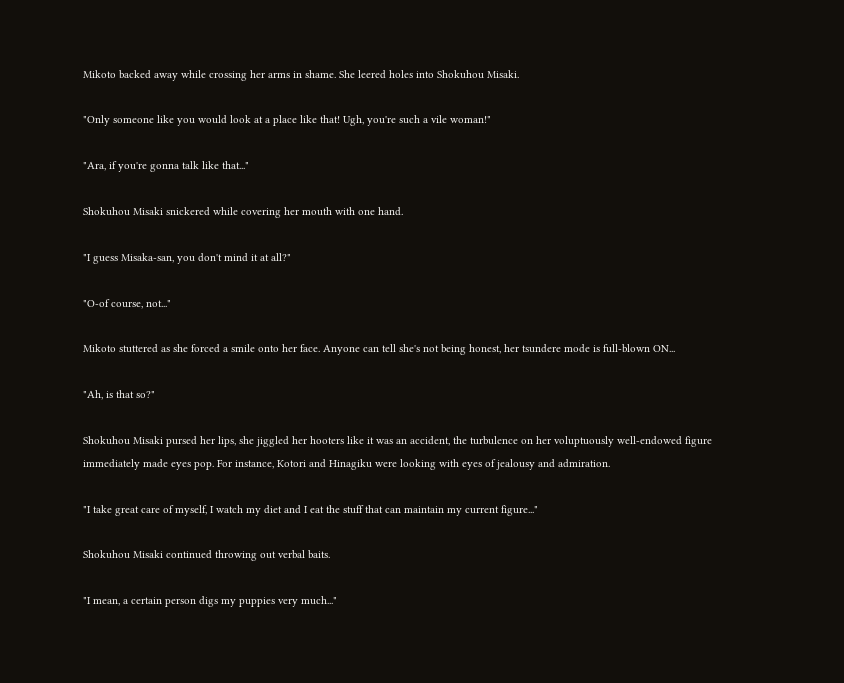Mikoto backed away while crossing her arms in shame. She leered holes into Shokuhou Misaki.

"Only someone like you would look at a place like that! Ugh, you're such a vile woman!"

"Ara, if you're gonna talk like that..."

Shokuhou Misaki snickered while covering her mouth with one hand.

"I guess Misaka-san, you don't mind it at all?"

"O-of course, not..."

Mikoto stuttered as she forced a smile onto her face. Anyone can tell she's not being honest, her tsundere mode is full-blown ON...

"Ah, is that so?"

Shokuhou Misaki pursed her lips, she jiggled her hooters like it was an accident, the turbulence on her voluptuously well-endowed figure immediately made eyes pop. For instance, Kotori and Hinagiku were looking with eyes of jealousy and admiration.

"I take great care of myself, I watch my diet and I eat the stuff that can maintain my current figure..."

Shokuhou Misaki continued throwing out verbal baits.

"I mean, a certain person digs my puppies very much..."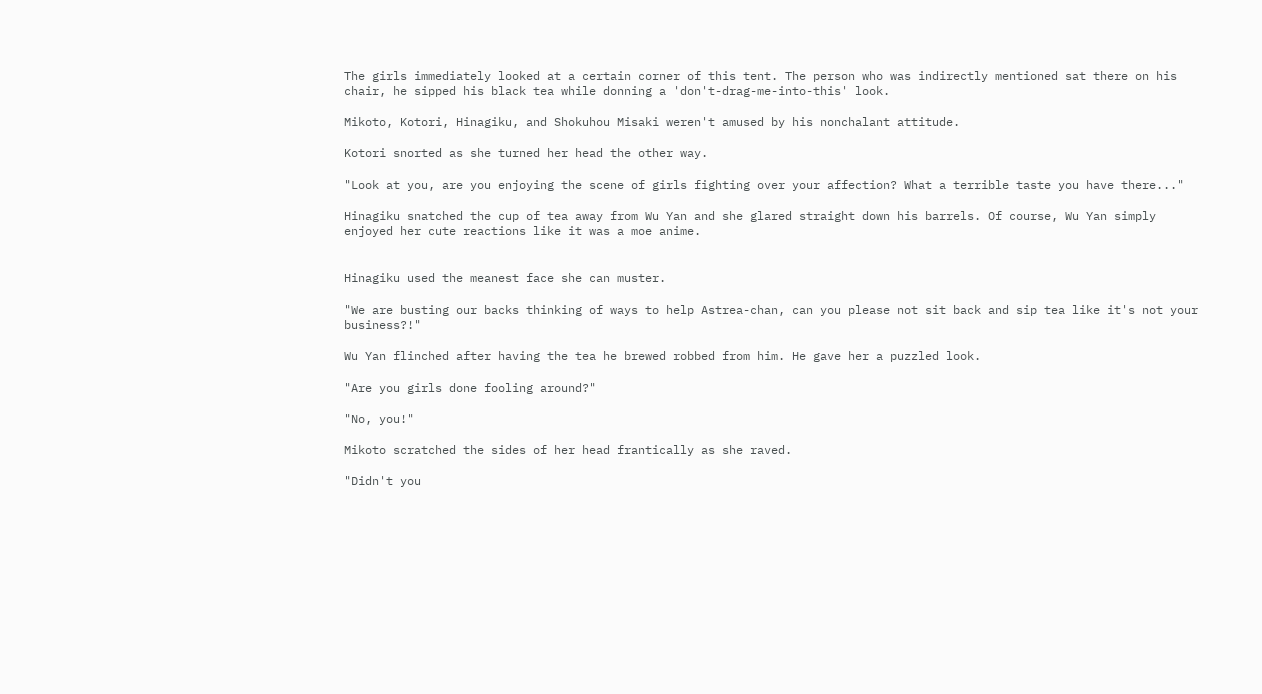The girls immediately looked at a certain corner of this tent. The person who was indirectly mentioned sat there on his chair, he sipped his black tea while donning a 'don't-drag-me-into-this' look.

Mikoto, Kotori, Hinagiku, and Shokuhou Misaki weren't amused by his nonchalant attitude.

Kotori snorted as she turned her head the other way.

"Look at you, are you enjoying the scene of girls fighting over your affection? What a terrible taste you have there..."

Hinagiku snatched the cup of tea away from Wu Yan and she glared straight down his barrels. Of course, Wu Yan simply enjoyed her cute reactions like it was a moe anime.


Hinagiku used the meanest face she can muster.

"We are busting our backs thinking of ways to help Astrea-chan, can you please not sit back and sip tea like it's not your business?!"

Wu Yan flinched after having the tea he brewed robbed from him. He gave her a puzzled look.

"Are you girls done fooling around?"

"No, you!"

Mikoto scratched the sides of her head frantically as she raved.

"Didn't you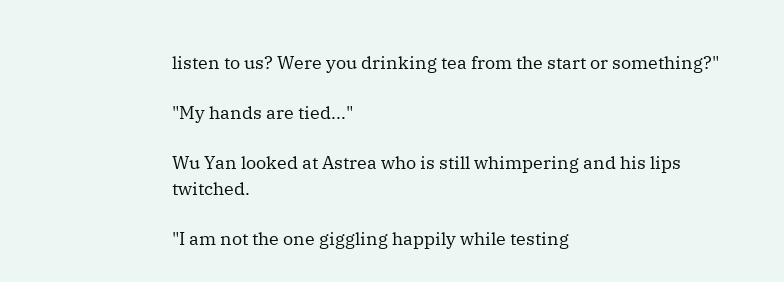listen to us? Were you drinking tea from the start or something?"

"My hands are tied..."

Wu Yan looked at Astrea who is still whimpering and his lips twitched.

"I am not the one giggling happily while testing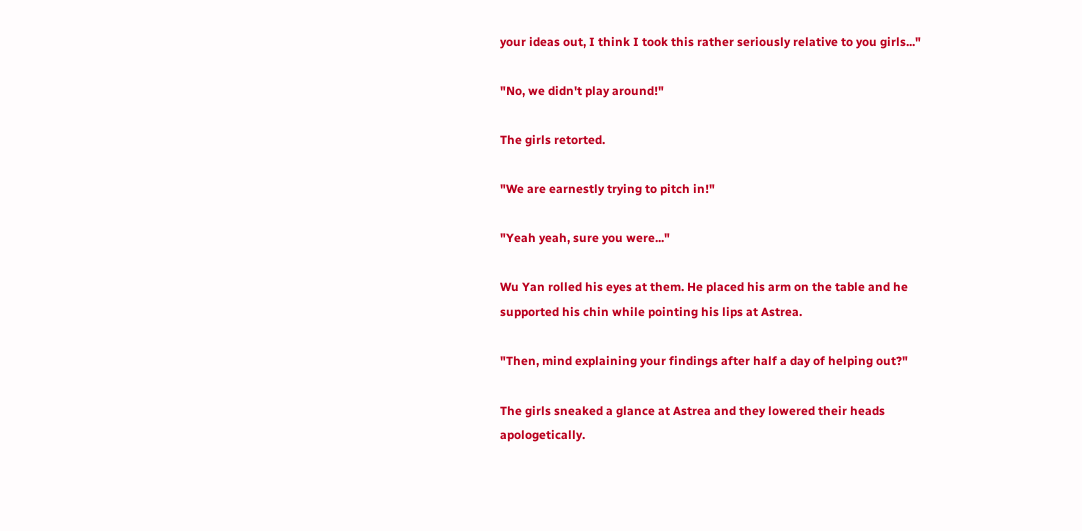your ideas out, I think I took this rather seriously relative to you girls..."

"No, we didn't play around!"

The girls retorted.

"We are earnestly trying to pitch in!"

"Yeah yeah, sure you were..."

Wu Yan rolled his eyes at them. He placed his arm on the table and he supported his chin while pointing his lips at Astrea.

"Then, mind explaining your findings after half a day of helping out?"

The girls sneaked a glance at Astrea and they lowered their heads apologetically.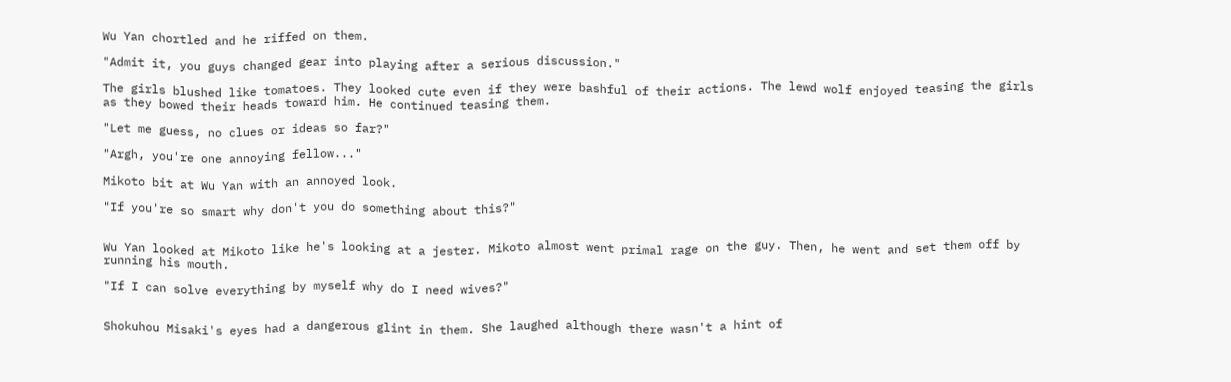Wu Yan chortled and he riffed on them.

"Admit it, you guys changed gear into playing after a serious discussion."

The girls blushed like tomatoes. They looked cute even if they were bashful of their actions. The lewd wolf enjoyed teasing the girls as they bowed their heads toward him. He continued teasing them.

"Let me guess, no clues or ideas so far?"

"Argh, you're one annoying fellow..."

Mikoto bit at Wu Yan with an annoyed look.

"If you're so smart why don't you do something about this?"


Wu Yan looked at Mikoto like he's looking at a jester. Mikoto almost went primal rage on the guy. Then, he went and set them off by running his mouth.

"If I can solve everything by myself why do I need wives?"


Shokuhou Misaki's eyes had a dangerous glint in them. She laughed although there wasn't a hint of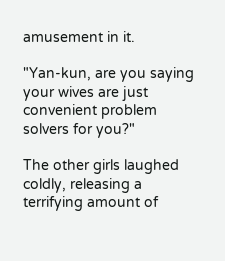amusement in it.

"Yan-kun, are you saying your wives are just convenient problem solvers for you?"

The other girls laughed coldly, releasing a terrifying amount of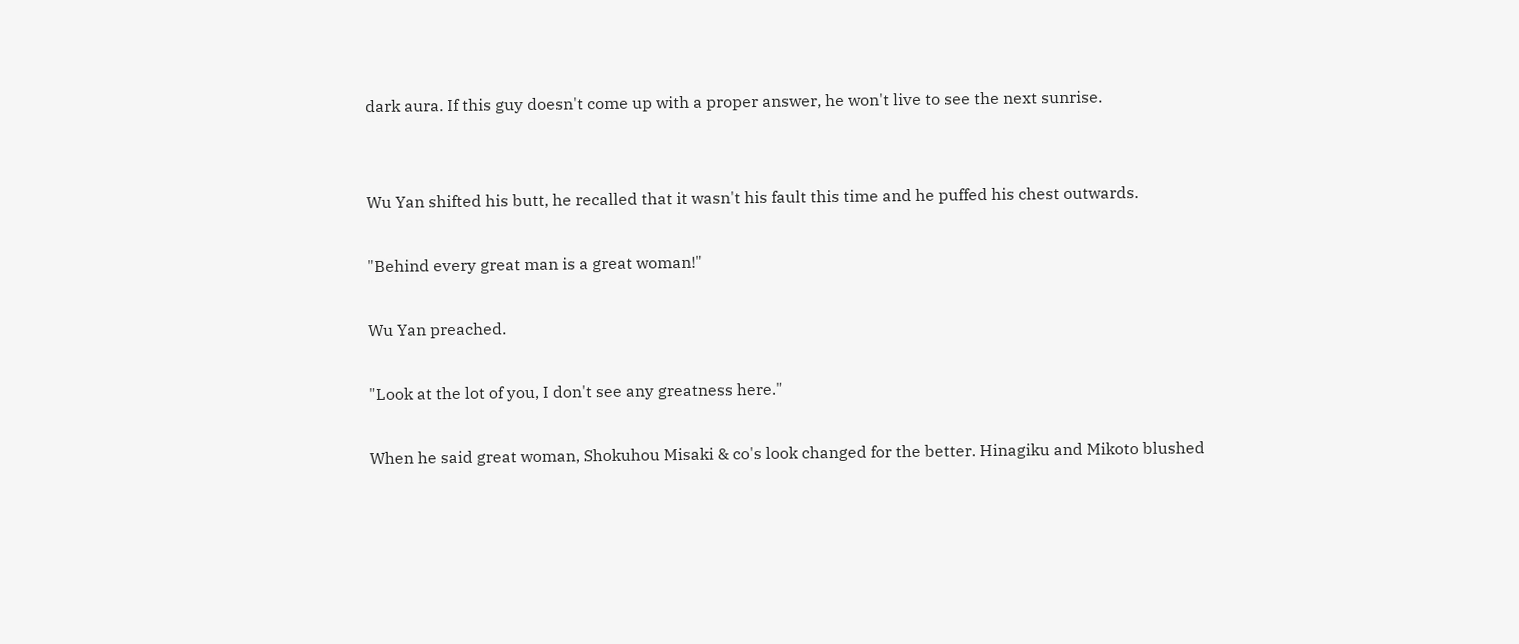dark aura. If this guy doesn't come up with a proper answer, he won't live to see the next sunrise.


Wu Yan shifted his butt, he recalled that it wasn't his fault this time and he puffed his chest outwards.

"Behind every great man is a great woman!"

Wu Yan preached.

"Look at the lot of you, I don't see any greatness here."

When he said great woman, Shokuhou Misaki & co's look changed for the better. Hinagiku and Mikoto blushed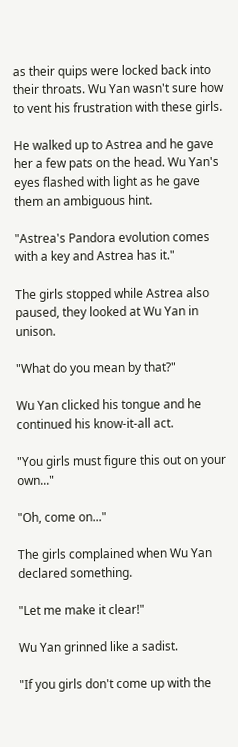as their quips were locked back into their throats. Wu Yan wasn't sure how to vent his frustration with these girls.

He walked up to Astrea and he gave her a few pats on the head. Wu Yan's eyes flashed with light as he gave them an ambiguous hint.

"Astrea's Pandora evolution comes with a key and Astrea has it."

The girls stopped while Astrea also paused, they looked at Wu Yan in unison.

"What do you mean by that?"

Wu Yan clicked his tongue and he continued his know-it-all act.

"You girls must figure this out on your own..."

"Oh, come on..."

The girls complained when Wu Yan declared something.

"Let me make it clear!"

Wu Yan grinned like a sadist.

"If you girls don't come up with the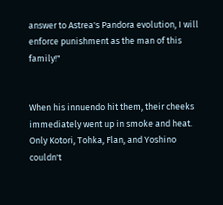answer to Astrea's Pandora evolution, I will enforce punishment as the man of this family!"


When his innuendo hit them, their cheeks immediately went up in smoke and heat. Only Kotori, Tohka, Flan, and Yoshino couldn't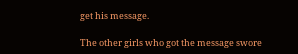get his message.

The other girls who got the message swore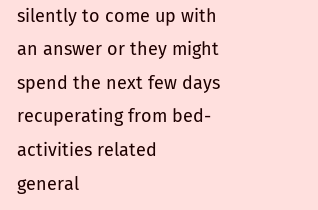silently to come up with an answer or they might spend the next few days recuperating from bed-activities related general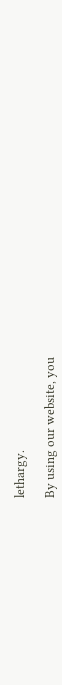lethargy.

By using our website, you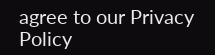agree to our Privacy Policy